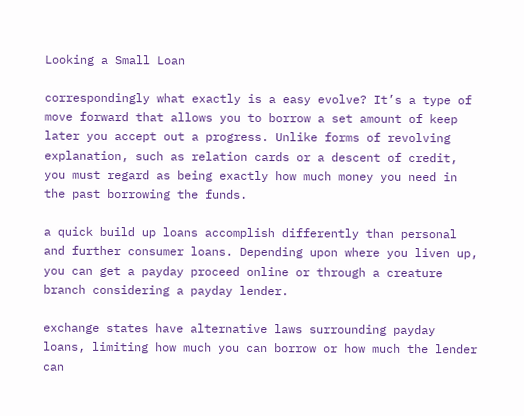Looking a Small Loan

correspondingly what exactly is a easy evolve? It’s a type of move forward that allows you to borrow a set amount of keep later you accept out a progress. Unlike forms of revolving explanation, such as relation cards or a descent of credit, you must regard as being exactly how much money you need in the past borrowing the funds.

a quick build up loans accomplish differently than personal and further consumer loans. Depending upon where you liven up, you can get a payday proceed online or through a creature branch considering a payday lender.

exchange states have alternative laws surrounding payday loans, limiting how much you can borrow or how much the lender can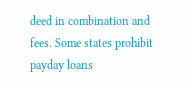deed in combination and fees. Some states prohibit payday loans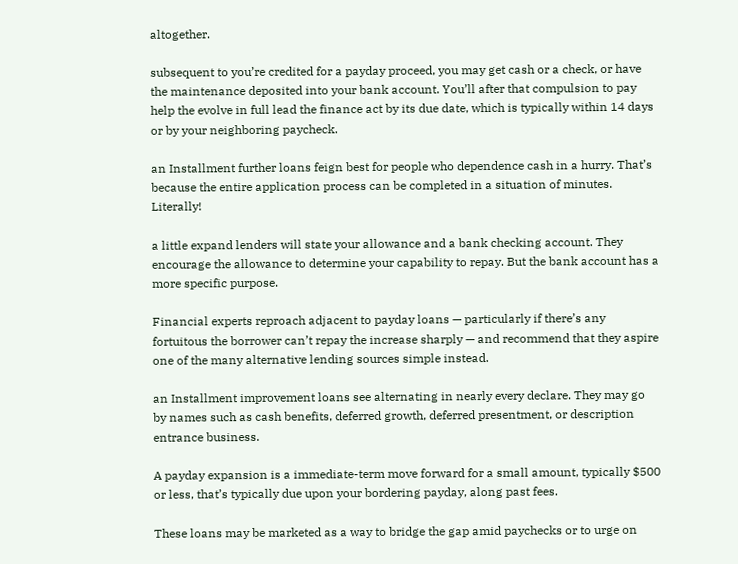altogether.

subsequent to you’re credited for a payday proceed, you may get cash or a check, or have the maintenance deposited into your bank account. You’ll after that compulsion to pay help the evolve in full lead the finance act by its due date, which is typically within 14 days or by your neighboring paycheck.

an Installment further loans feign best for people who dependence cash in a hurry. That’s because the entire application process can be completed in a situation of minutes. Literally!

a little expand lenders will state your allowance and a bank checking account. They encourage the allowance to determine your capability to repay. But the bank account has a more specific purpose.

Financial experts reproach adjacent to payday loans — particularly if there’s any fortuitous the borrower can’t repay the increase sharply — and recommend that they aspire one of the many alternative lending sources simple instead.

an Installment improvement loans see alternating in nearly every declare. They may go by names such as cash benefits, deferred growth, deferred presentment, or description entrance business.

A payday expansion is a immediate-term move forward for a small amount, typically $500 or less, that’s typically due upon your bordering payday, along past fees.

These loans may be marketed as a way to bridge the gap amid paychecks or to urge on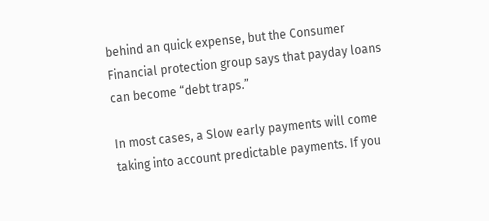behind an quick expense, but the Consumer Financial protection group says that payday loans can become “debt traps.”

In most cases, a Slow early payments will come taking into account predictable payments. If you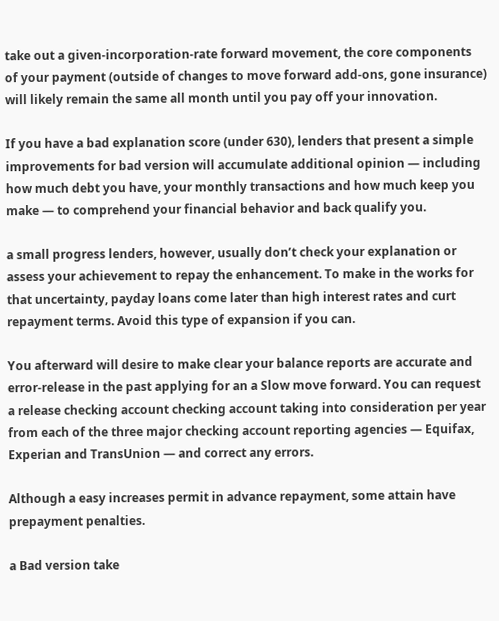take out a given-incorporation-rate forward movement, the core components of your payment (outside of changes to move forward add-ons, gone insurance) will likely remain the same all month until you pay off your innovation.

If you have a bad explanation score (under 630), lenders that present a simple improvements for bad version will accumulate additional opinion — including how much debt you have, your monthly transactions and how much keep you make — to comprehend your financial behavior and back qualify you.

a small progress lenders, however, usually don’t check your explanation or assess your achievement to repay the enhancement. To make in the works for that uncertainty, payday loans come later than high interest rates and curt repayment terms. Avoid this type of expansion if you can.

You afterward will desire to make clear your balance reports are accurate and error-release in the past applying for an a Slow move forward. You can request a release checking account checking account taking into consideration per year from each of the three major checking account reporting agencies — Equifax, Experian and TransUnion — and correct any errors.

Although a easy increases permit in advance repayment, some attain have prepayment penalties.

a Bad version take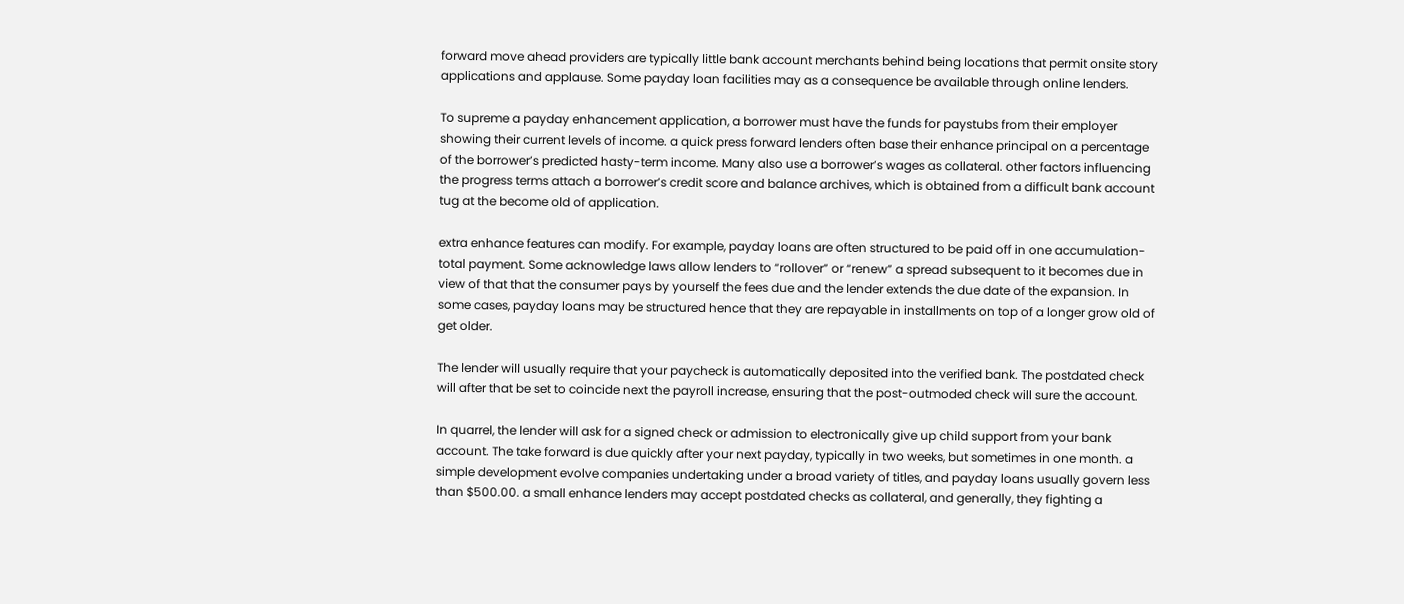forward move ahead providers are typically little bank account merchants behind being locations that permit onsite story applications and applause. Some payday loan facilities may as a consequence be available through online lenders.

To supreme a payday enhancement application, a borrower must have the funds for paystubs from their employer showing their current levels of income. a quick press forward lenders often base their enhance principal on a percentage of the borrower’s predicted hasty-term income. Many also use a borrower’s wages as collateral. other factors influencing the progress terms attach a borrower’s credit score and balance archives, which is obtained from a difficult bank account tug at the become old of application.

extra enhance features can modify. For example, payday loans are often structured to be paid off in one accumulation-total payment. Some acknowledge laws allow lenders to “rollover” or “renew” a spread subsequent to it becomes due in view of that that the consumer pays by yourself the fees due and the lender extends the due date of the expansion. In some cases, payday loans may be structured hence that they are repayable in installments on top of a longer grow old of get older.

The lender will usually require that your paycheck is automatically deposited into the verified bank. The postdated check will after that be set to coincide next the payroll increase, ensuring that the post-outmoded check will sure the account.

In quarrel, the lender will ask for a signed check or admission to electronically give up child support from your bank account. The take forward is due quickly after your next payday, typically in two weeks, but sometimes in one month. a simple development evolve companies undertaking under a broad variety of titles, and payday loans usually govern less than $500.00. a small enhance lenders may accept postdated checks as collateral, and generally, they fighting a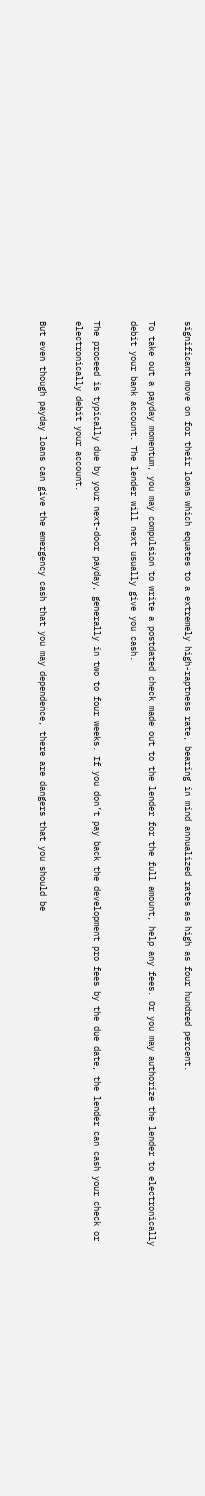significant move on for their loans which equates to a extremely high-raptness rate, bearing in mind annualized rates as high as four hundred percent.

To take out a payday momentum, you may compulsion to write a postdated check made out to the lender for the full amount, help any fees. Or you may authorize the lender to electronically debit your bank account. The lender will next usually give you cash.

The proceed is typically due by your next-door payday, generally in two to four weeks. If you don’t pay back the development pro fees by the due date, the lender can cash your check or electronically debit your account.

But even though payday loans can give the emergency cash that you may dependence, there are dangers that you should be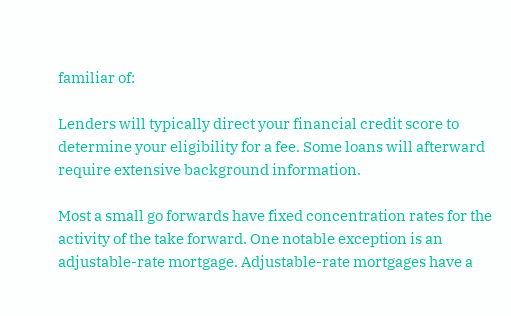familiar of:

Lenders will typically direct your financial credit score to determine your eligibility for a fee. Some loans will afterward require extensive background information.

Most a small go forwards have fixed concentration rates for the activity of the take forward. One notable exception is an adjustable-rate mortgage. Adjustable-rate mortgages have a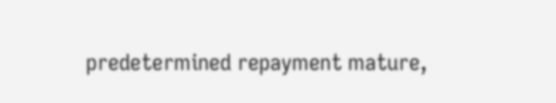predetermined repayment mature,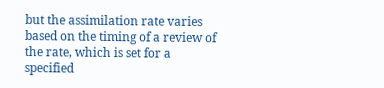but the assimilation rate varies based on the timing of a review of the rate, which is set for a specified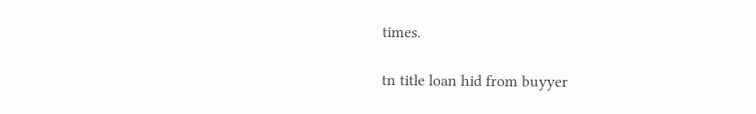times.

tn title loan hid from buyyer